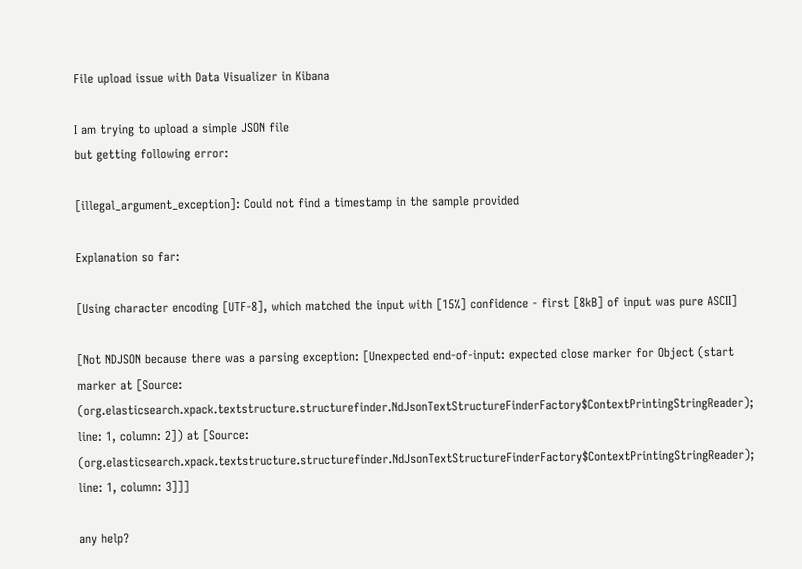File upload issue with Data Visualizer in Kibana

I am trying to upload a simple JSON file
but getting following error:

[illegal_argument_exception]: Could not find a timestamp in the sample provided

Explanation so far:

[Using character encoding [UTF-8], which matched the input with [15%] confidence - first [8kB] of input was pure ASCII]

[Not NDJSON because there was a parsing exception: [Unexpected end-of-input: expected close marker for Object (start marker at [Source: (org.elasticsearch.xpack.textstructure.structurefinder.NdJsonTextStructureFinderFactory$ContextPrintingStringReader); line: 1, column: 2]) at [Source: (org.elasticsearch.xpack.textstructure.structurefinder.NdJsonTextStructureFinderFactory$ContextPrintingStringReader); line: 1, column: 3]]]

any help?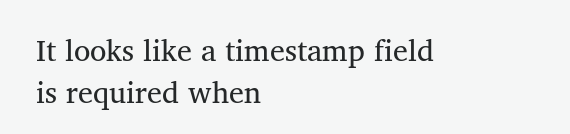It looks like a timestamp field is required when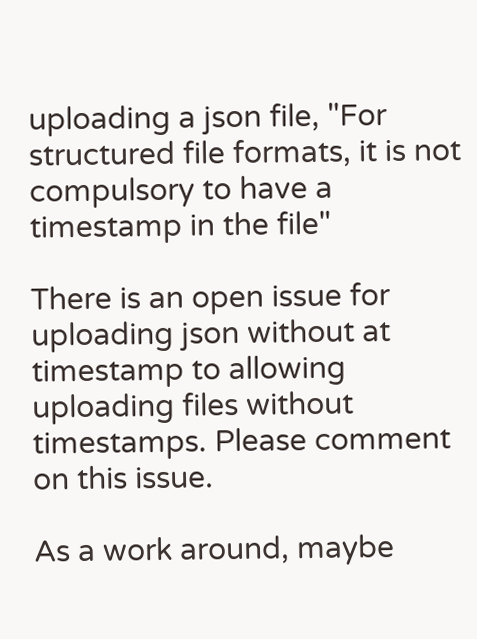uploading a json file, "For structured file formats, it is not compulsory to have a timestamp in the file"

There is an open issue for uploading json without at timestamp to allowing uploading files without timestamps. Please comment on this issue.

As a work around, maybe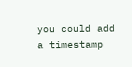you could add a timestamp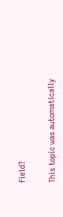field?


This topic was automatically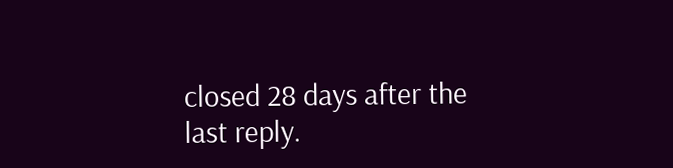closed 28 days after the last reply.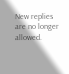New replies are no longer allowed.